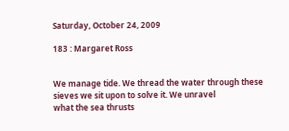Saturday, October 24, 2009

183 : Margaret Ross


We manage tide. We thread the water through these sieves we sit upon to solve it. We unravel
what the sea thrusts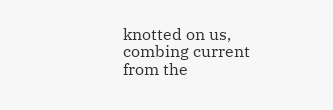knotted on us, combing current from the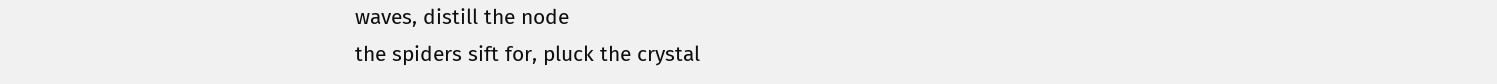waves, distill the node
the spiders sift for, pluck the crystal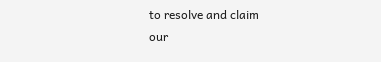to resolve and claim
our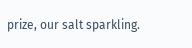prize, our salt sparkling.